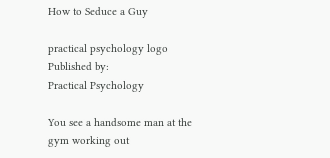How to Seduce a Guy

practical psychology logo
Published by:
Practical Psychology

You see a handsome man at the gym working out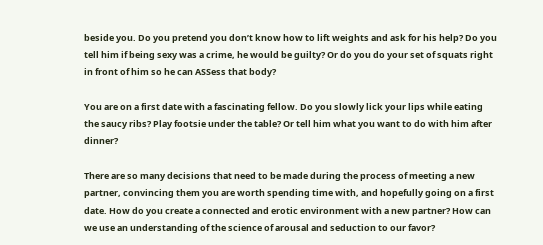beside you. Do you pretend you don’t know how to lift weights and ask for his help? Do you tell him if being sexy was a crime, he would be guilty? Or do you do your set of squats right in front of him so he can ASSess that body?

You are on a first date with a fascinating fellow. Do you slowly lick your lips while eating the saucy ribs? Play footsie under the table? Or tell him what you want to do with him after dinner?

There are so many decisions that need to be made during the process of meeting a new partner, convincing them you are worth spending time with, and hopefully going on a first date. How do you create a connected and erotic environment with a new partner? How can we use an understanding of the science of arousal and seduction to our favor?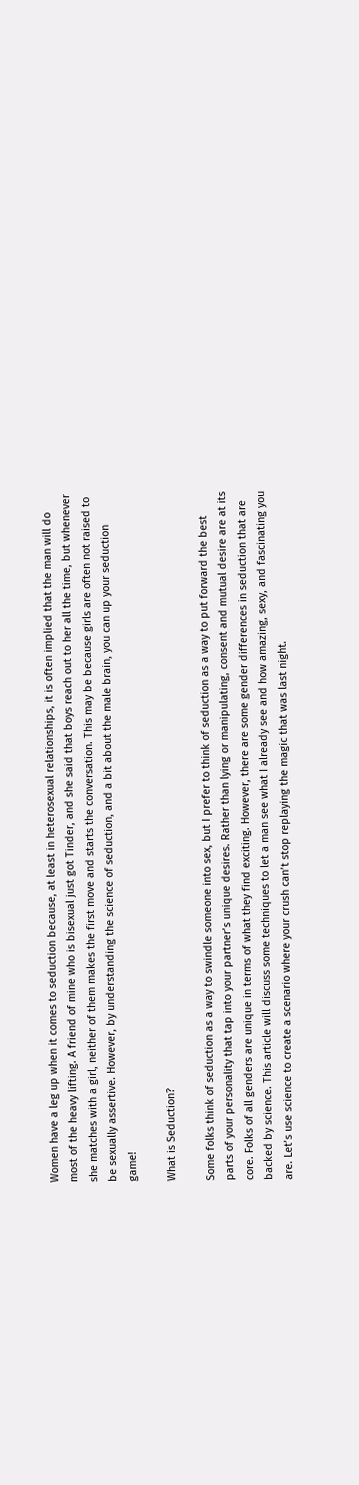Women have a leg up when it comes to seduction because, at least in heterosexual relationships, it is often implied that the man will do most of the heavy lifting. A friend of mine who is bisexual just got Tinder, and she said that boys reach out to her all the time, but whenever she matches with a girl, neither of them makes the first move and starts the conversation. This may be because girls are often not raised to be sexually assertive. However, by understanding the science of seduction, and a bit about the male brain, you can up your seduction game!

What is Seduction?

Some folks think of seduction as a way to swindle someone into sex, but I prefer to think of seduction as a way to put forward the best parts of your personality that tap into your partner’s unique desires. Rather than lying or manipulating, consent and mutual desire are at its core. Folks of all genders are unique in terms of what they find exciting. However, there are some gender differences in seduction that are backed by science. This article will discuss some techniques to let a man see what I already see and how amazing, sexy, and fascinating you are. Let’s use science to create a scenario where your crush can’t stop replaying the magic that was last night.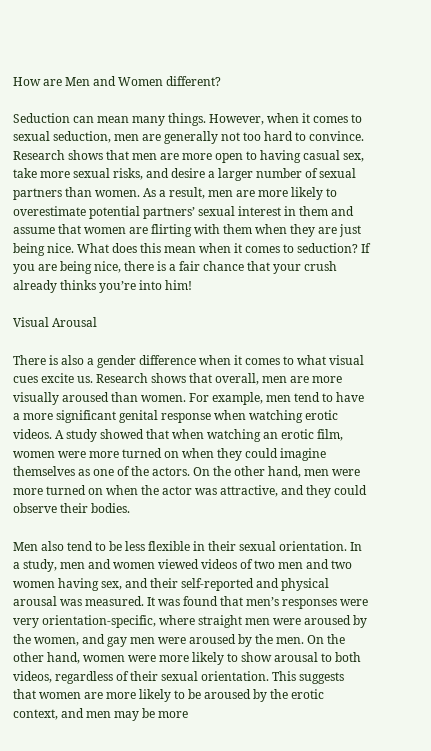How are Men and Women different?

Seduction can mean many things. However, when it comes to sexual seduction, men are generally not too hard to convince. Research shows that men are more open to having casual sex, take more sexual risks, and desire a larger number of sexual partners than women. As a result, men are more likely to overestimate potential partners’ sexual interest in them and assume that women are flirting with them when they are just being nice. What does this mean when it comes to seduction? If you are being nice, there is a fair chance that your crush already thinks you’re into him!

Visual Arousal

There is also a gender difference when it comes to what visual cues excite us. Research shows that overall, men are more visually aroused than women. For example, men tend to have a more significant genital response when watching erotic videos. A study showed that when watching an erotic film, women were more turned on when they could imagine themselves as one of the actors. On the other hand, men were more turned on when the actor was attractive, and they could observe their bodies.

Men also tend to be less flexible in their sexual orientation. In a study, men and women viewed videos of two men and two women having sex, and their self-reported and physical arousal was measured. It was found that men’s responses were very orientation-specific, where straight men were aroused by the women, and gay men were aroused by the men. On the other hand, women were more likely to show arousal to both videos, regardless of their sexual orientation. This suggests that women are more likely to be aroused by the erotic context, and men may be more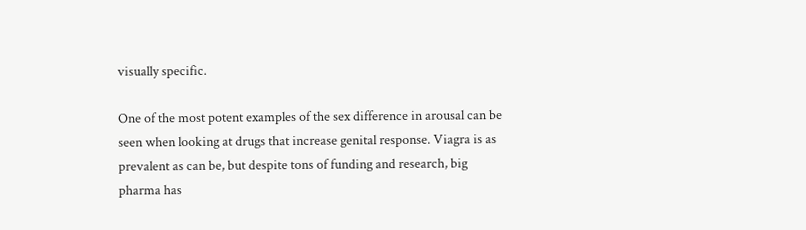visually specific.

One of the most potent examples of the sex difference in arousal can be seen when looking at drugs that increase genital response. Viagra is as prevalent as can be, but despite tons of funding and research, big pharma has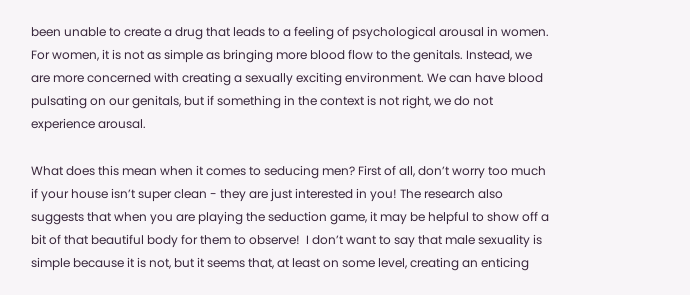been unable to create a drug that leads to a feeling of psychological arousal in women. For women, it is not as simple as bringing more blood flow to the genitals. Instead, we are more concerned with creating a sexually exciting environment. We can have blood pulsating on our genitals, but if something in the context is not right, we do not experience arousal.

What does this mean when it comes to seducing men? First of all, don’t worry too much if your house isn’t super clean - they are just interested in you! The research also suggests that when you are playing the seduction game, it may be helpful to show off a bit of that beautiful body for them to observe!  I don’t want to say that male sexuality is simple because it is not, but it seems that, at least on some level, creating an enticing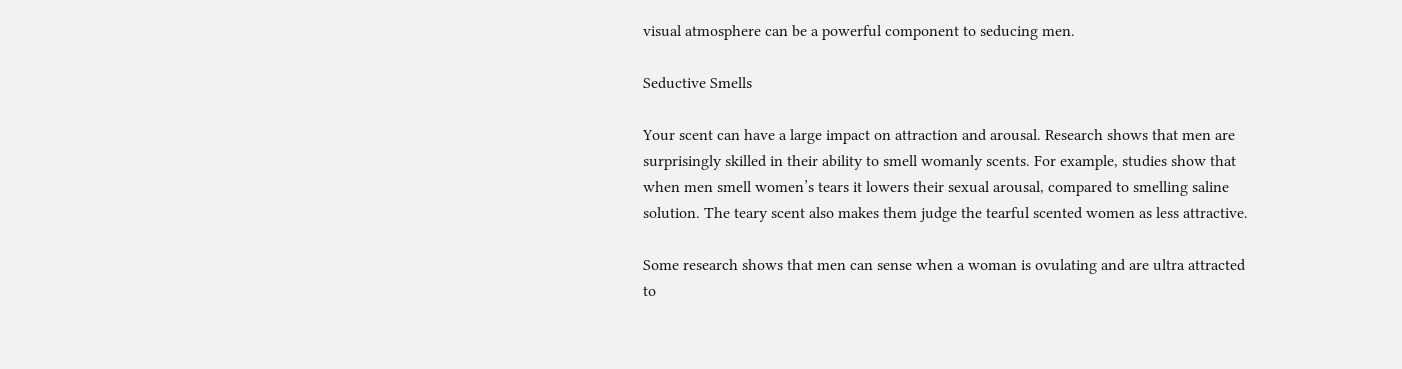visual atmosphere can be a powerful component to seducing men.

Seductive Smells

Your scent can have a large impact on attraction and arousal. Research shows that men are surprisingly skilled in their ability to smell womanly scents. For example, studies show that when men smell women’s tears it lowers their sexual arousal, compared to smelling saline solution. The teary scent also makes them judge the tearful scented women as less attractive.

Some research shows that men can sense when a woman is ovulating and are ultra attracted to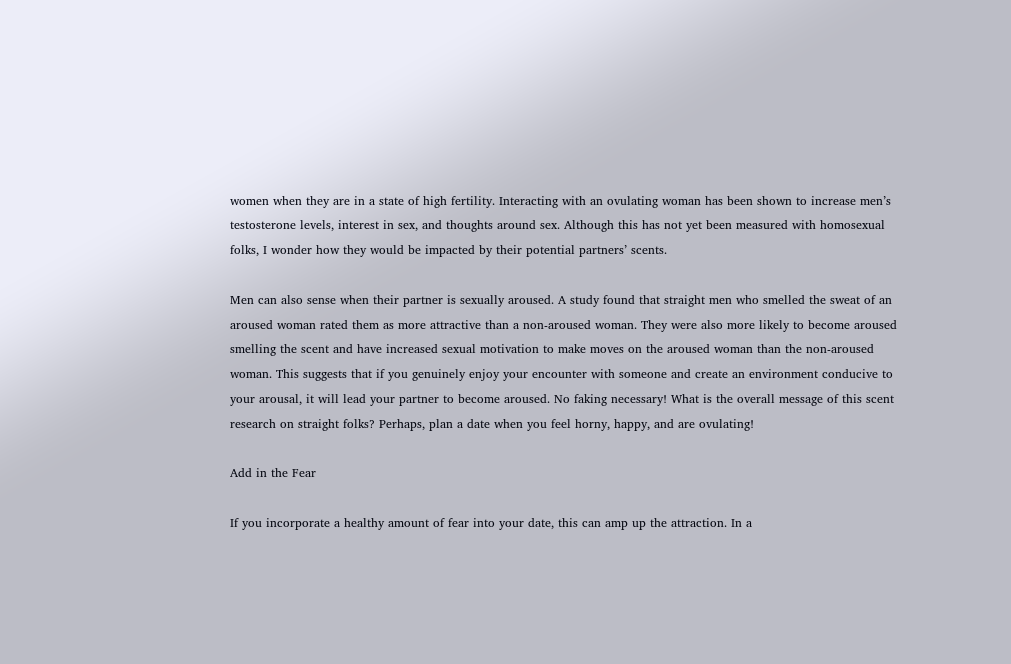women when they are in a state of high fertility. Interacting with an ovulating woman has been shown to increase men’s testosterone levels, interest in sex, and thoughts around sex. Although this has not yet been measured with homosexual folks, I wonder how they would be impacted by their potential partners’ scents.

Men can also sense when their partner is sexually aroused. A study found that straight men who smelled the sweat of an aroused woman rated them as more attractive than a non-aroused woman. They were also more likely to become aroused smelling the scent and have increased sexual motivation to make moves on the aroused woman than the non-aroused woman. This suggests that if you genuinely enjoy your encounter with someone and create an environment conducive to your arousal, it will lead your partner to become aroused. No faking necessary! What is the overall message of this scent research on straight folks? Perhaps, plan a date when you feel horny, happy, and are ovulating!

Add in the Fear

If you incorporate a healthy amount of fear into your date, this can amp up the attraction. In a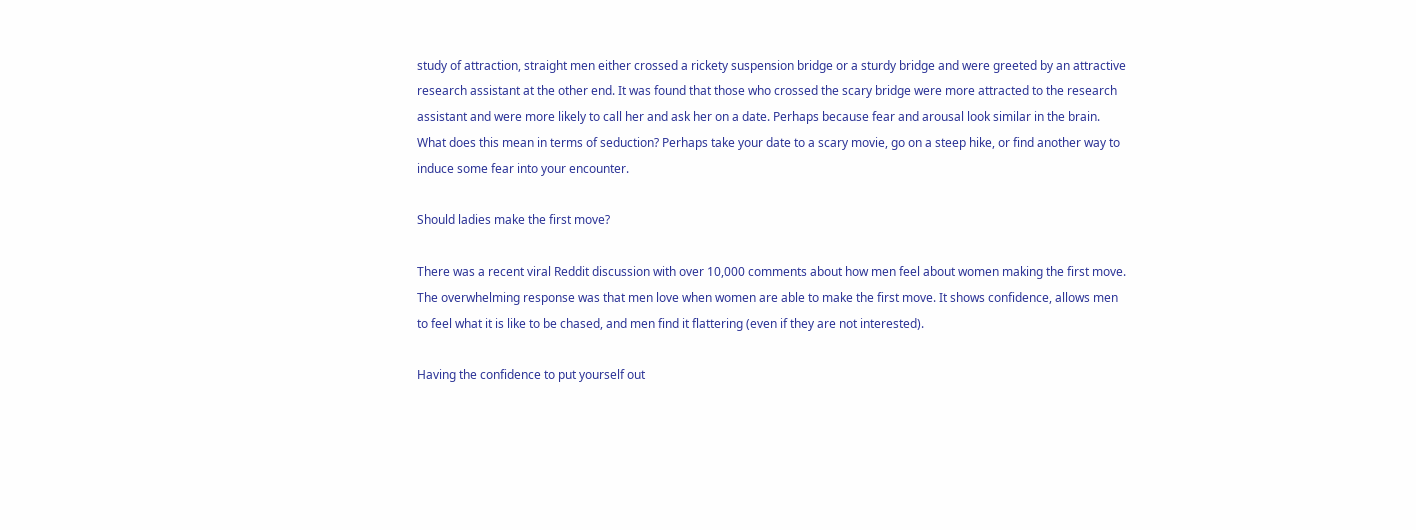study of attraction, straight men either crossed a rickety suspension bridge or a sturdy bridge and were greeted by an attractive research assistant at the other end. It was found that those who crossed the scary bridge were more attracted to the research assistant and were more likely to call her and ask her on a date. Perhaps because fear and arousal look similar in the brain. What does this mean in terms of seduction? Perhaps take your date to a scary movie, go on a steep hike, or find another way to induce some fear into your encounter.

Should ladies make the first move?

There was a recent viral Reddit discussion with over 10,000 comments about how men feel about women making the first move. The overwhelming response was that men love when women are able to make the first move. It shows confidence, allows men to feel what it is like to be chased, and men find it flattering (even if they are not interested).

Having the confidence to put yourself out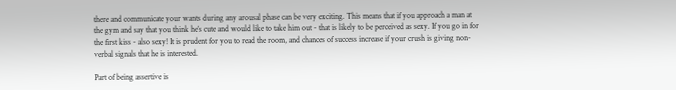there and communicate your wants during any arousal phase can be very exciting. This means that if you approach a man at the gym and say that you think he’s cute and would like to take him out - that is likely to be perceived as sexy. If you go in for the first kiss - also sexy! It is prudent for you to read the room, and chances of success increase if your crush is giving non-verbal signals that he is interested.

Part of being assertive is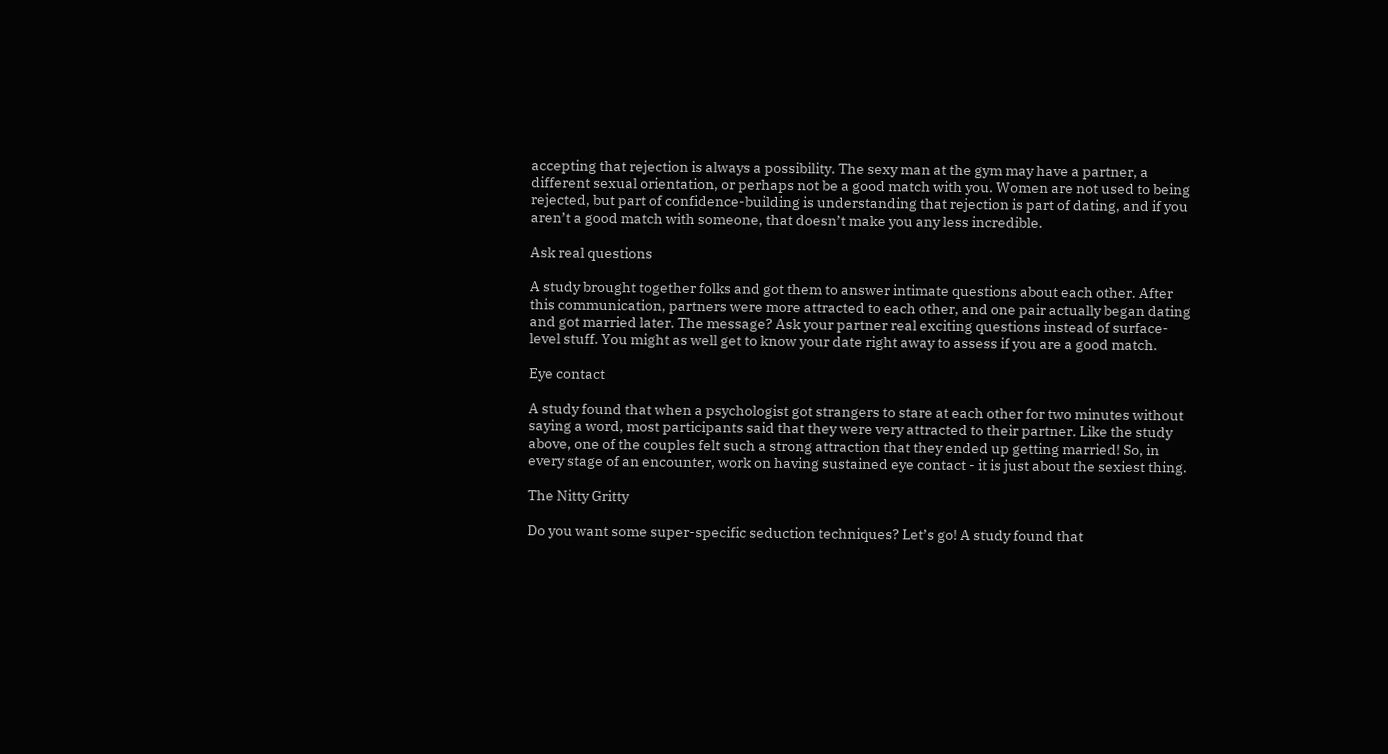accepting that rejection is always a possibility. The sexy man at the gym may have a partner, a different sexual orientation, or perhaps not be a good match with you. Women are not used to being rejected, but part of confidence-building is understanding that rejection is part of dating, and if you aren’t a good match with someone, that doesn’t make you any less incredible.

Ask real questions

A study brought together folks and got them to answer intimate questions about each other. After this communication, partners were more attracted to each other, and one pair actually began dating and got married later. The message? Ask your partner real exciting questions instead of surface-level stuff. You might as well get to know your date right away to assess if you are a good match.

Eye contact

A study found that when a psychologist got strangers to stare at each other for two minutes without saying a word, most participants said that they were very attracted to their partner. Like the study above, one of the couples felt such a strong attraction that they ended up getting married! So, in every stage of an encounter, work on having sustained eye contact - it is just about the sexiest thing.

The Nitty Gritty

Do you want some super-specific seduction techniques? Let’s go! A study found that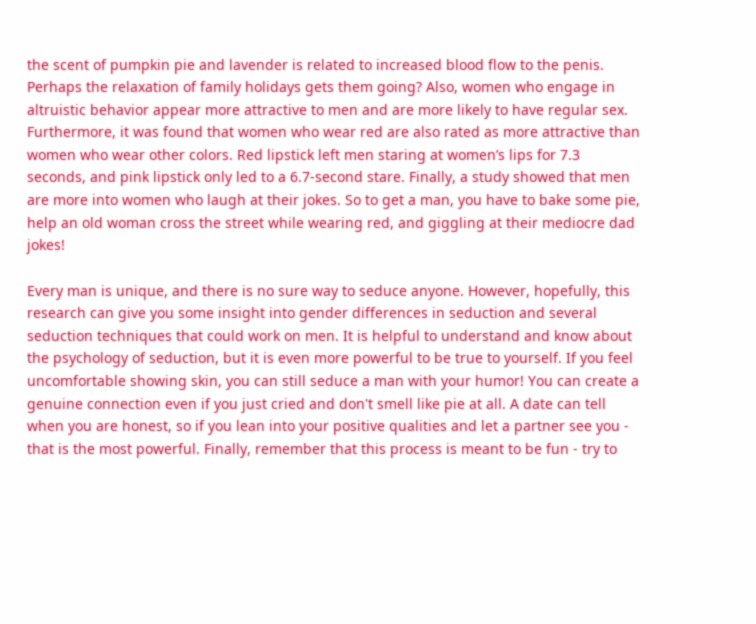the scent of pumpkin pie and lavender is related to increased blood flow to the penis. Perhaps the relaxation of family holidays gets them going? Also, women who engage in altruistic behavior appear more attractive to men and are more likely to have regular sex. Furthermore, it was found that women who wear red are also rated as more attractive than women who wear other colors. Red lipstick left men staring at women’s lips for 7.3 seconds, and pink lipstick only led to a 6.7-second stare. Finally, a study showed that men are more into women who laugh at their jokes. So to get a man, you have to bake some pie, help an old woman cross the street while wearing red, and giggling at their mediocre dad jokes!

Every man is unique, and there is no sure way to seduce anyone. However, hopefully, this research can give you some insight into gender differences in seduction and several seduction techniques that could work on men. It is helpful to understand and know about the psychology of seduction, but it is even more powerful to be true to yourself. If you feel uncomfortable showing skin, you can still seduce a man with your humor! You can create a genuine connection even if you just cried and don't smell like pie at all. A date can tell when you are honest, so if you lean into your positive qualities and let a partner see you - that is the most powerful. Finally, remember that this process is meant to be fun - try to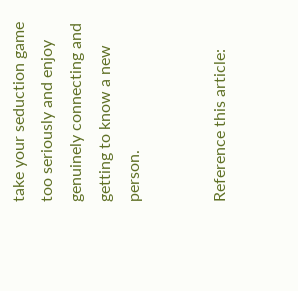take your seduction game too seriously and enjoy genuinely connecting and getting to know a new person.


Reference this article: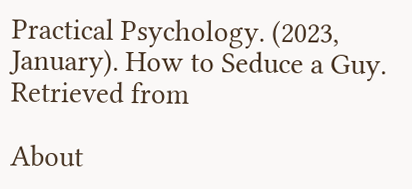Practical Psychology. (2023, January). How to Seduce a Guy. Retrieved from

About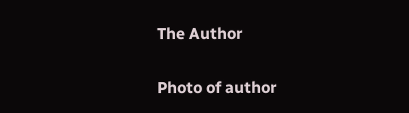The Author

Photo of author